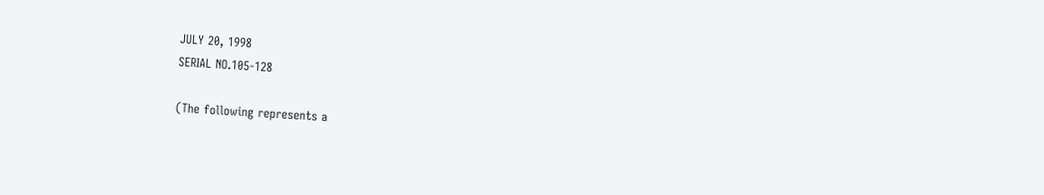JULY 20, 1998
SERIAL NO.105-128

(The following represents a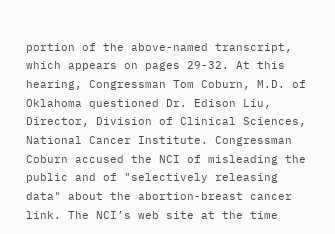portion of the above-named transcript, which appears on pages 29-32. At this hearing, Congressman Tom Coburn, M.D. of Oklahoma questioned Dr. Edison Liu, Director, Division of Clinical Sciences, National Cancer Institute. Congressman Coburn accused the NCI of misleading the public and of "selectively releasing data" about the abortion-breast cancer link. The NCI’s web site at the time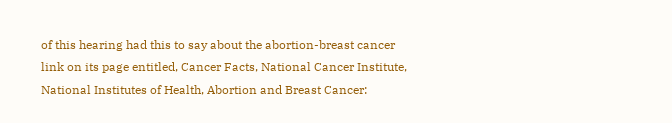of this hearing had this to say about the abortion-breast cancer link on its page entitled, Cancer Facts, National Cancer Institute, National Institutes of Health, Abortion and Breast Cancer: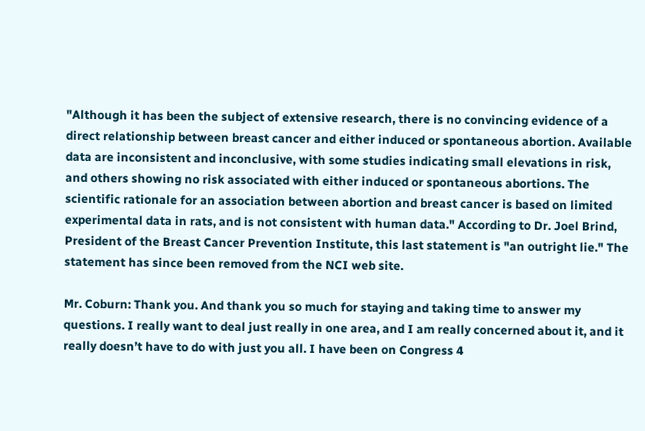"Although it has been the subject of extensive research, there is no convincing evidence of a direct relationship between breast cancer and either induced or spontaneous abortion. Available data are inconsistent and inconclusive, with some studies indicating small elevations in risk, and others showing no risk associated with either induced or spontaneous abortions. The scientific rationale for an association between abortion and breast cancer is based on limited experimental data in rats, and is not consistent with human data." According to Dr. Joel Brind, President of the Breast Cancer Prevention Institute, this last statement is "an outright lie." The statement has since been removed from the NCI web site.

Mr. Coburn: Thank you. And thank you so much for staying and taking time to answer my questions. I really want to deal just really in one area, and I am really concerned about it, and it really doesn’t have to do with just you all. I have been on Congress 4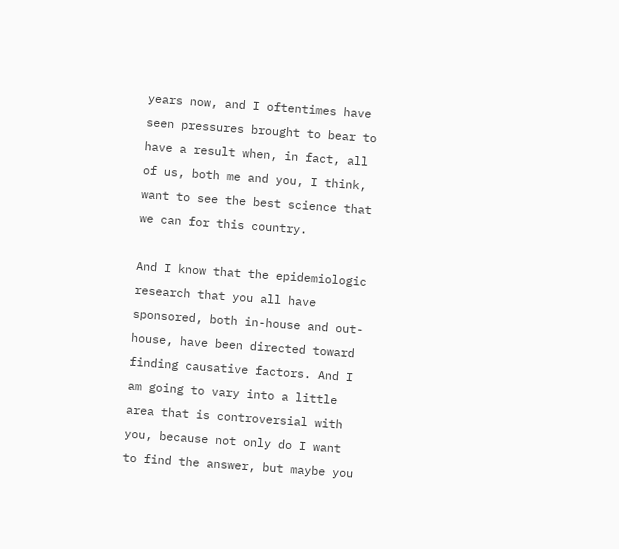years now, and I oftentimes have seen pressures brought to bear to have a result when, in fact, all of us, both me and you, I think, want to see the best science that we can for this country.

And I know that the epidemiologic research that you all have sponsored, both in-house and out-house, have been directed toward finding causative factors. And I am going to vary into a little area that is controversial with you, because not only do I want to find the answer, but maybe you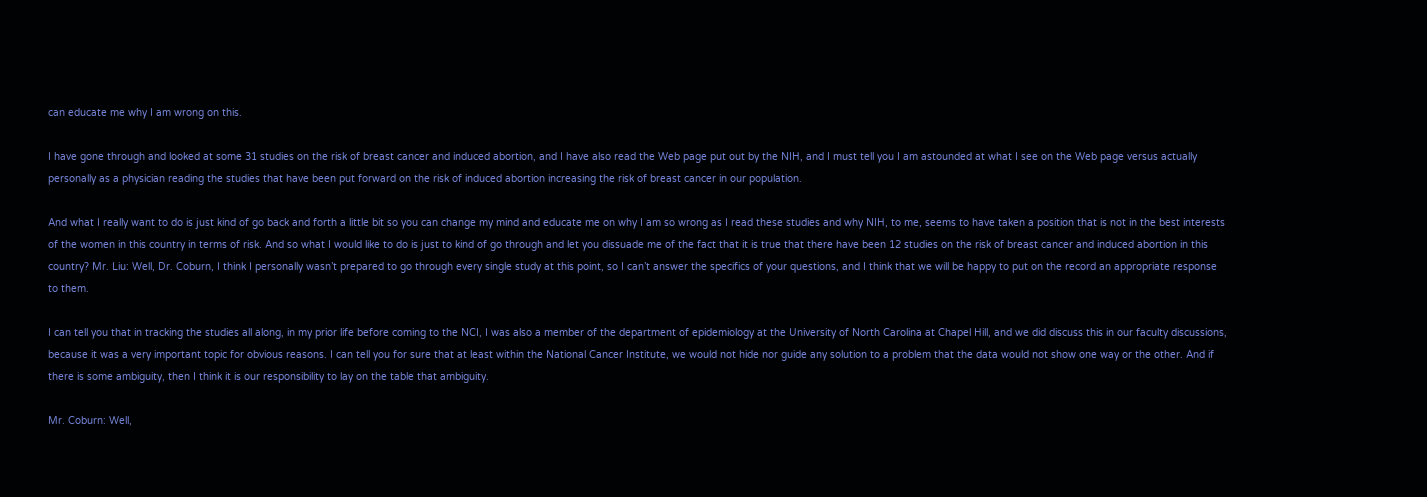can educate me why I am wrong on this.

I have gone through and looked at some 31 studies on the risk of breast cancer and induced abortion, and I have also read the Web page put out by the NIH, and I must tell you I am astounded at what I see on the Web page versus actually personally as a physician reading the studies that have been put forward on the risk of induced abortion increasing the risk of breast cancer in our population.

And what I really want to do is just kind of go back and forth a little bit so you can change my mind and educate me on why I am so wrong as I read these studies and why NIH, to me, seems to have taken a position that is not in the best interests of the women in this country in terms of risk. And so what I would like to do is just to kind of go through and let you dissuade me of the fact that it is true that there have been 12 studies on the risk of breast cancer and induced abortion in this country? Mr. Liu: Well, Dr. Coburn, I think I personally wasn’t prepared to go through every single study at this point, so I can’t answer the specifics of your questions, and I think that we will be happy to put on the record an appropriate response to them.

I can tell you that in tracking the studies all along, in my prior life before coming to the NCI, I was also a member of the department of epidemiology at the University of North Carolina at Chapel Hill, and we did discuss this in our faculty discussions, because it was a very important topic for obvious reasons. I can tell you for sure that at least within the National Cancer Institute, we would not hide nor guide any solution to a problem that the data would not show one way or the other. And if there is some ambiguity, then I think it is our responsibility to lay on the table that ambiguity.

Mr. Coburn: Well,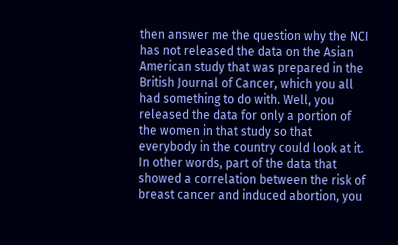then answer me the question why the NCI has not released the data on the Asian American study that was prepared in the British Journal of Cancer, which you all had something to do with. Well, you released the data for only a portion of the women in that study so that everybody in the country could look at it. In other words, part of the data that showed a correlation between the risk of breast cancer and induced abortion, you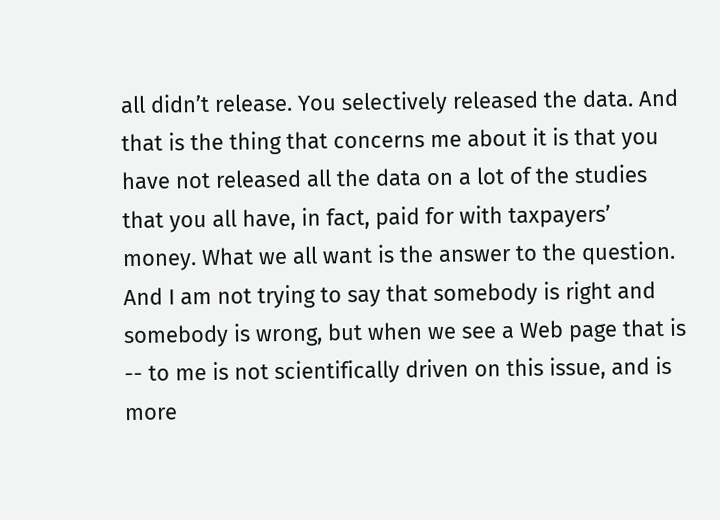all didn’t release. You selectively released the data. And that is the thing that concerns me about it is that you have not released all the data on a lot of the studies that you all have, in fact, paid for with taxpayers’ money. What we all want is the answer to the question. And I am not trying to say that somebody is right and somebody is wrong, but when we see a Web page that is -- to me is not scientifically driven on this issue, and is more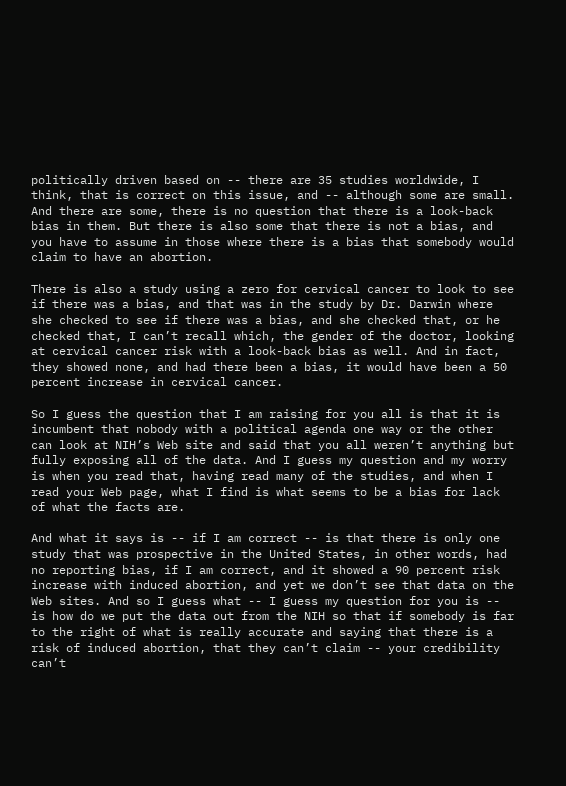politically driven based on -- there are 35 studies worldwide, I think, that is correct on this issue, and -- although some are small. And there are some, there is no question that there is a look-back bias in them. But there is also some that there is not a bias, and you have to assume in those where there is a bias that somebody would claim to have an abortion.

There is also a study using a zero for cervical cancer to look to see if there was a bias, and that was in the study by Dr. Darwin where she checked to see if there was a bias, and she checked that, or he checked that, I can’t recall which, the gender of the doctor, looking at cervical cancer risk with a look-back bias as well. And in fact, they showed none, and had there been a bias, it would have been a 50 percent increase in cervical cancer.

So I guess the question that I am raising for you all is that it is incumbent that nobody with a political agenda one way or the other can look at NIH’s Web site and said that you all weren’t anything but fully exposing all of the data. And I guess my question and my worry is when you read that, having read many of the studies, and when I read your Web page, what I find is what seems to be a bias for lack of what the facts are.

And what it says is -- if I am correct -- is that there is only one study that was prospective in the United States, in other words, had no reporting bias, if I am correct, and it showed a 90 percent risk increase with induced abortion, and yet we don’t see that data on the Web sites. And so I guess what -- I guess my question for you is -- is how do we put the data out from the NIH so that if somebody is far to the right of what is really accurate and saying that there is a risk of induced abortion, that they can’t claim -- your credibility can’t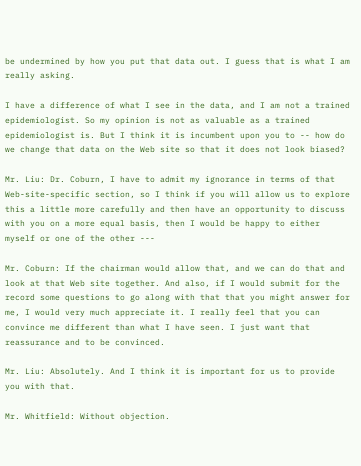be undermined by how you put that data out. I guess that is what I am really asking.

I have a difference of what I see in the data, and I am not a trained epidemiologist. So my opinion is not as valuable as a trained epidemiologist is. But I think it is incumbent upon you to -- how do we change that data on the Web site so that it does not look biased?

Mr. Liu: Dr. Coburn, I have to admit my ignorance in terms of that Web-site-specific section, so I think if you will allow us to explore this a little more carefully and then have an opportunity to discuss with you on a more equal basis, then I would be happy to either myself or one of the other ---

Mr. Coburn: If the chairman would allow that, and we can do that and look at that Web site together. And also, if I would submit for the record some questions to go along with that that you might answer for me, I would very much appreciate it. I really feel that you can convince me different than what I have seen. I just want that reassurance and to be convinced.

Mr. Liu: Absolutely. And I think it is important for us to provide you with that.

Mr. Whitfield: Without objection.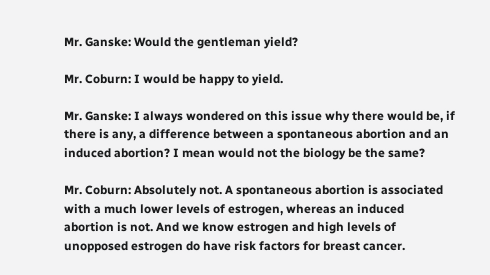Mr. Ganske: Would the gentleman yield?

Mr. Coburn: I would be happy to yield.

Mr. Ganske: I always wondered on this issue why there would be, if there is any, a difference between a spontaneous abortion and an induced abortion? I mean would not the biology be the same?

Mr. Coburn: Absolutely not. A spontaneous abortion is associated with a much lower levels of estrogen, whereas an induced abortion is not. And we know estrogen and high levels of unopposed estrogen do have risk factors for breast cancer.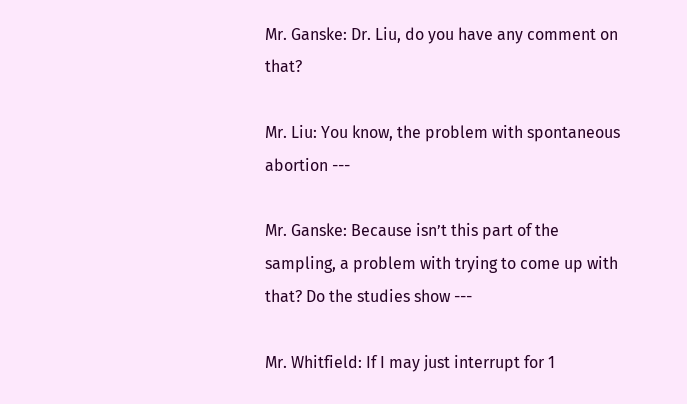Mr. Ganske: Dr. Liu, do you have any comment on that?

Mr. Liu: You know, the problem with spontaneous abortion ---

Mr. Ganske: Because isn’t this part of the sampling, a problem with trying to come up with that? Do the studies show ---

Mr. Whitfield: If I may just interrupt for 1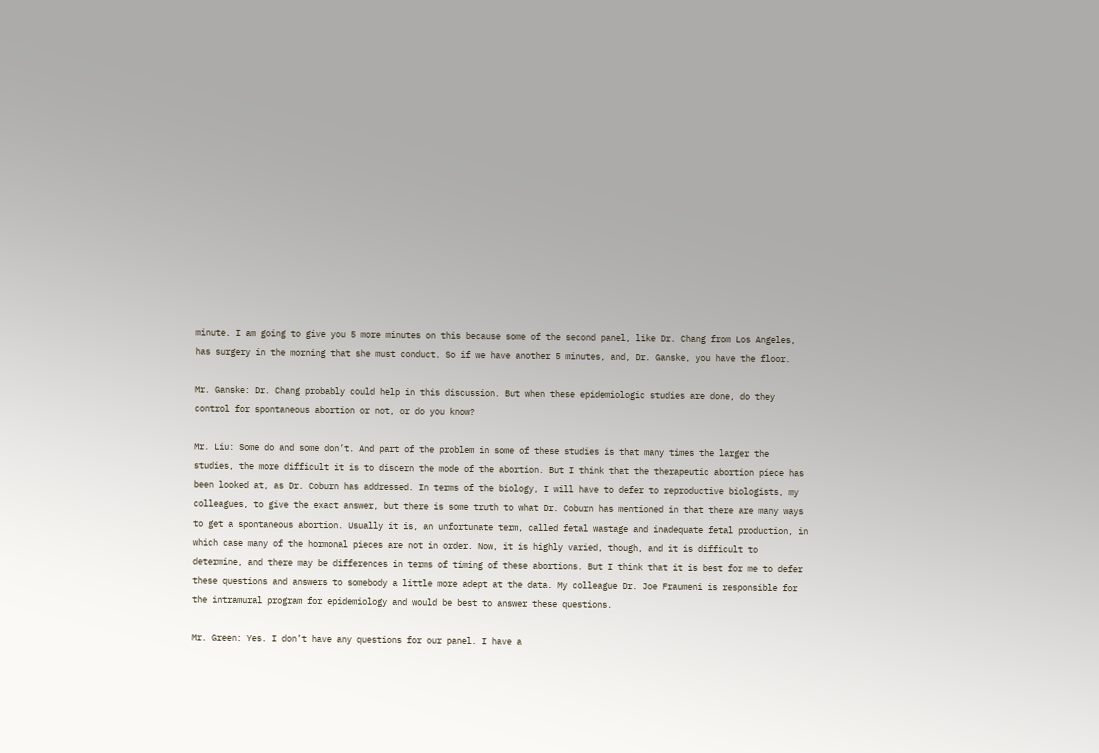minute. I am going to give you 5 more minutes on this because some of the second panel, like Dr. Chang from Los Angeles, has surgery in the morning that she must conduct. So if we have another 5 minutes, and, Dr. Ganske, you have the floor.

Mr. Ganske: Dr. Chang probably could help in this discussion. But when these epidemiologic studies are done, do they control for spontaneous abortion or not, or do you know?

Mr. Liu: Some do and some don’t. And part of the problem in some of these studies is that many times the larger the studies, the more difficult it is to discern the mode of the abortion. But I think that the therapeutic abortion piece has been looked at, as Dr. Coburn has addressed. In terms of the biology, I will have to defer to reproductive biologists, my colleagues, to give the exact answer, but there is some truth to what Dr. Coburn has mentioned in that there are many ways to get a spontaneous abortion. Usually it is, an unfortunate term, called fetal wastage and inadequate fetal production, in which case many of the hormonal pieces are not in order. Now, it is highly varied, though, and it is difficult to determine, and there may be differences in terms of timing of these abortions. But I think that it is best for me to defer these questions and answers to somebody a little more adept at the data. My colleague Dr. Joe Fraumeni is responsible for the intramural program for epidemiology and would be best to answer these questions.

Mr. Green: Yes. I don’t have any questions for our panel. I have a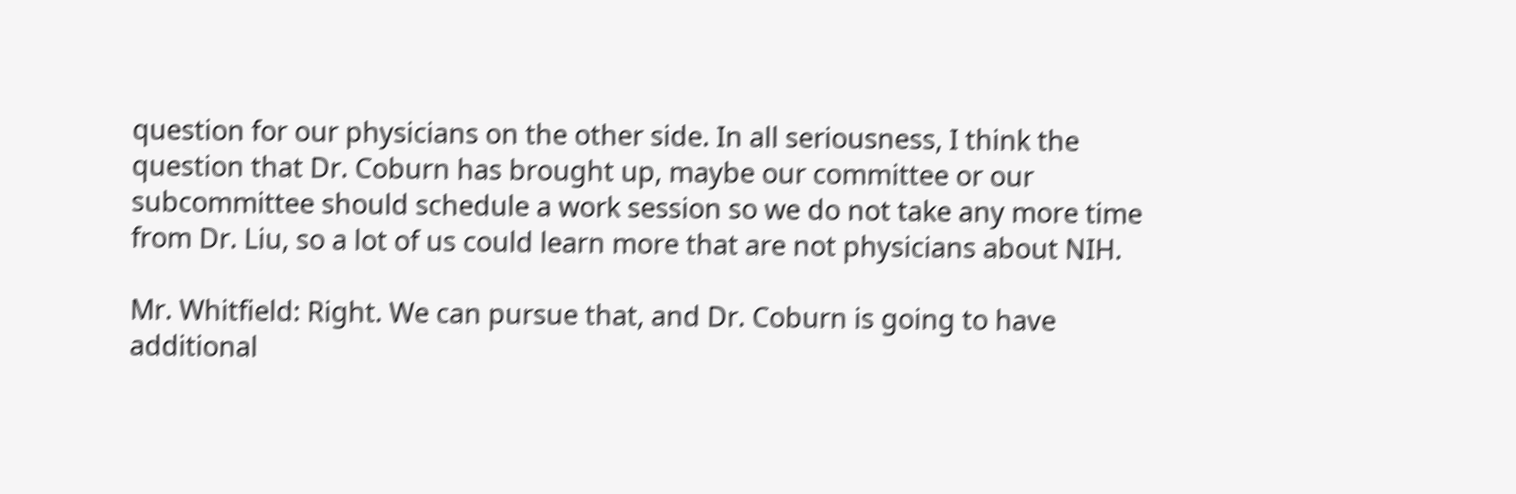question for our physicians on the other side. In all seriousness, I think the question that Dr. Coburn has brought up, maybe our committee or our subcommittee should schedule a work session so we do not take any more time from Dr. Liu, so a lot of us could learn more that are not physicians about NIH.

Mr. Whitfield: Right. We can pursue that, and Dr. Coburn is going to have additional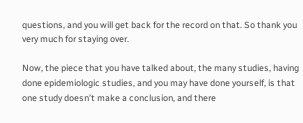questions, and you will get back for the record on that. So thank you very much for staying over.

Now, the piece that you have talked about, the many studies, having done epidemiologic studies, and you may have done yourself, is that one study doesn’t make a conclusion, and there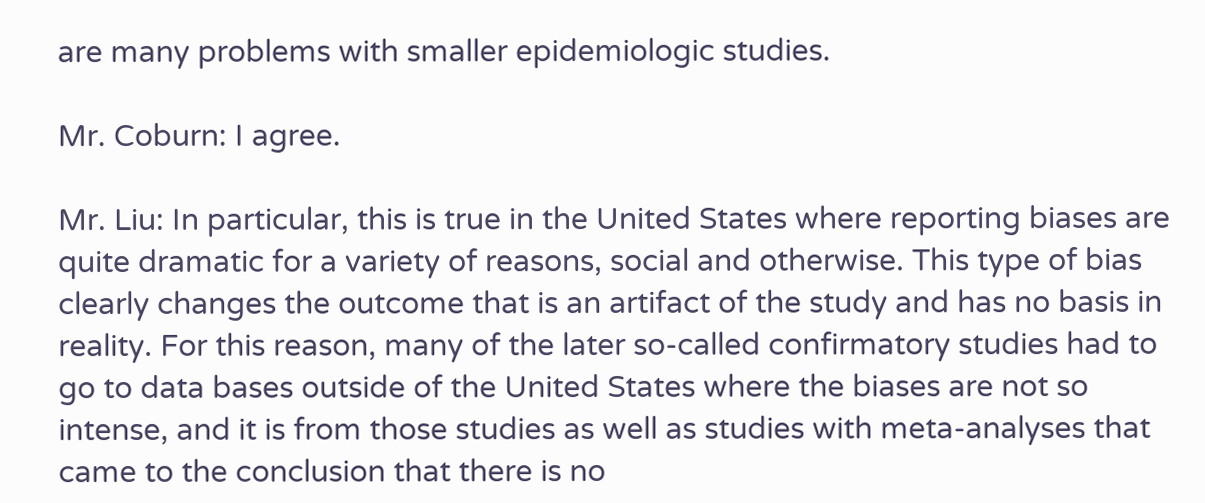are many problems with smaller epidemiologic studies.

Mr. Coburn: I agree.

Mr. Liu: In particular, this is true in the United States where reporting biases are quite dramatic for a variety of reasons, social and otherwise. This type of bias clearly changes the outcome that is an artifact of the study and has no basis in reality. For this reason, many of the later so-called confirmatory studies had to go to data bases outside of the United States where the biases are not so intense, and it is from those studies as well as studies with meta-analyses that came to the conclusion that there is no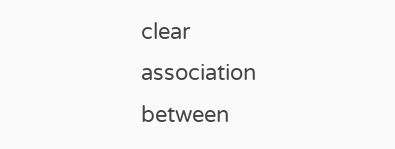clear association between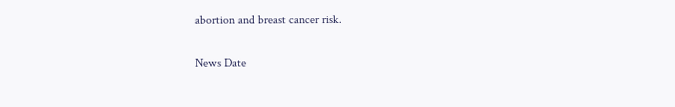abortion and breast cancer risk.

News Date